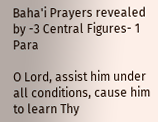Baha'i Prayers revealed by -3 Central Figures- 1 Para

O Lord, assist him under all conditions, cause him to learn Thy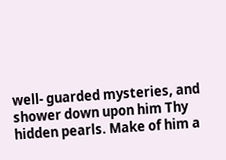well- guarded mysteries, and shower down upon him Thy hidden pearls. Make of him a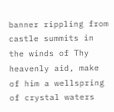banner rippling from castle summits in the winds of Thy heavenly aid, make of him a wellspring of crystal waters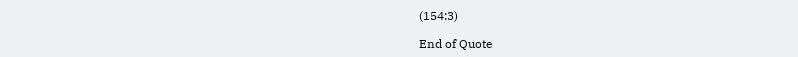(154:3)

End of Quote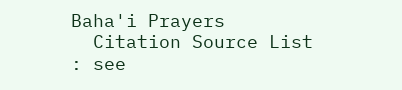Baha'i Prayers
  Citation Source List
: see